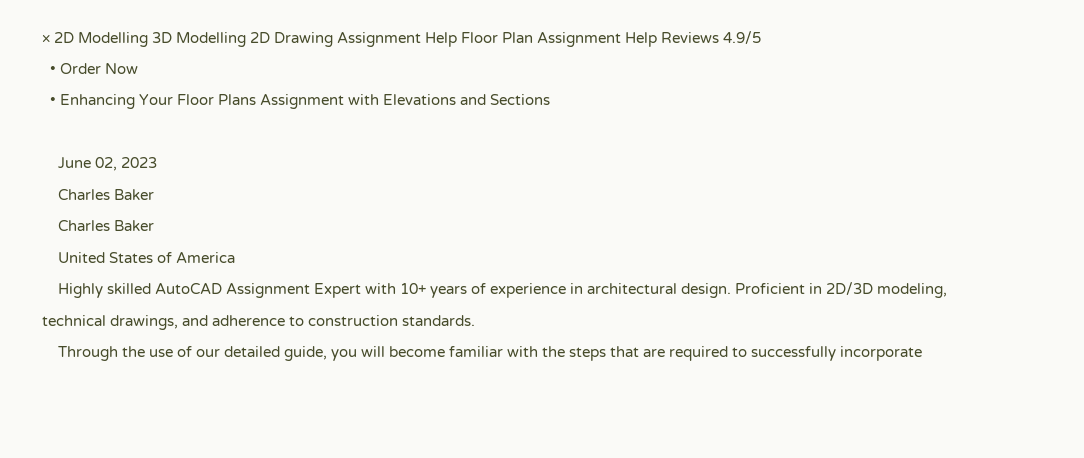× 2D Modelling 3D Modelling 2D Drawing Assignment Help Floor Plan Assignment Help Reviews 4.9/5
  • Order Now
  • Enhancing Your Floor Plans Assignment with Elevations and Sections

    June 02, 2023
    Charles Baker
    Charles Baker
    United States of America
    Highly skilled AutoCAD Assignment Expert with 10+ years of experience in architectural design. Proficient in 2D/3D modeling, technical drawings, and adherence to construction standards.
    Through the use of our detailed guide, you will become familiar with the steps that are required to successfully incorporate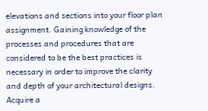elevations and sections into your floor plan assignment. Gaining knowledge of the processes and procedures that are considered to be the best practices is necessary in order to improve the clarity and depth of your architectural designs. Acquire a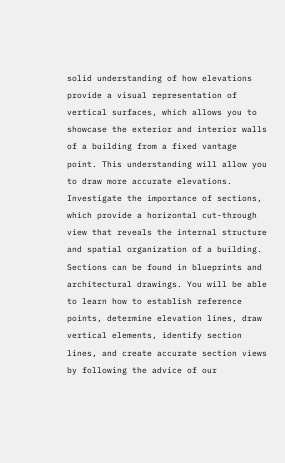solid understanding of how elevations provide a visual representation of vertical surfaces, which allows you to showcase the exterior and interior walls of a building from a fixed vantage point. This understanding will allow you to draw more accurate elevations. Investigate the importance of sections, which provide a horizontal cut-through view that reveals the internal structure and spatial organization of a building. Sections can be found in blueprints and architectural drawings. You will be able to learn how to establish reference points, determine elevation lines, draw vertical elements, identify section lines, and create accurate section views by following the advice of our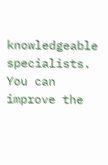knowledgeable specialists. You can improve the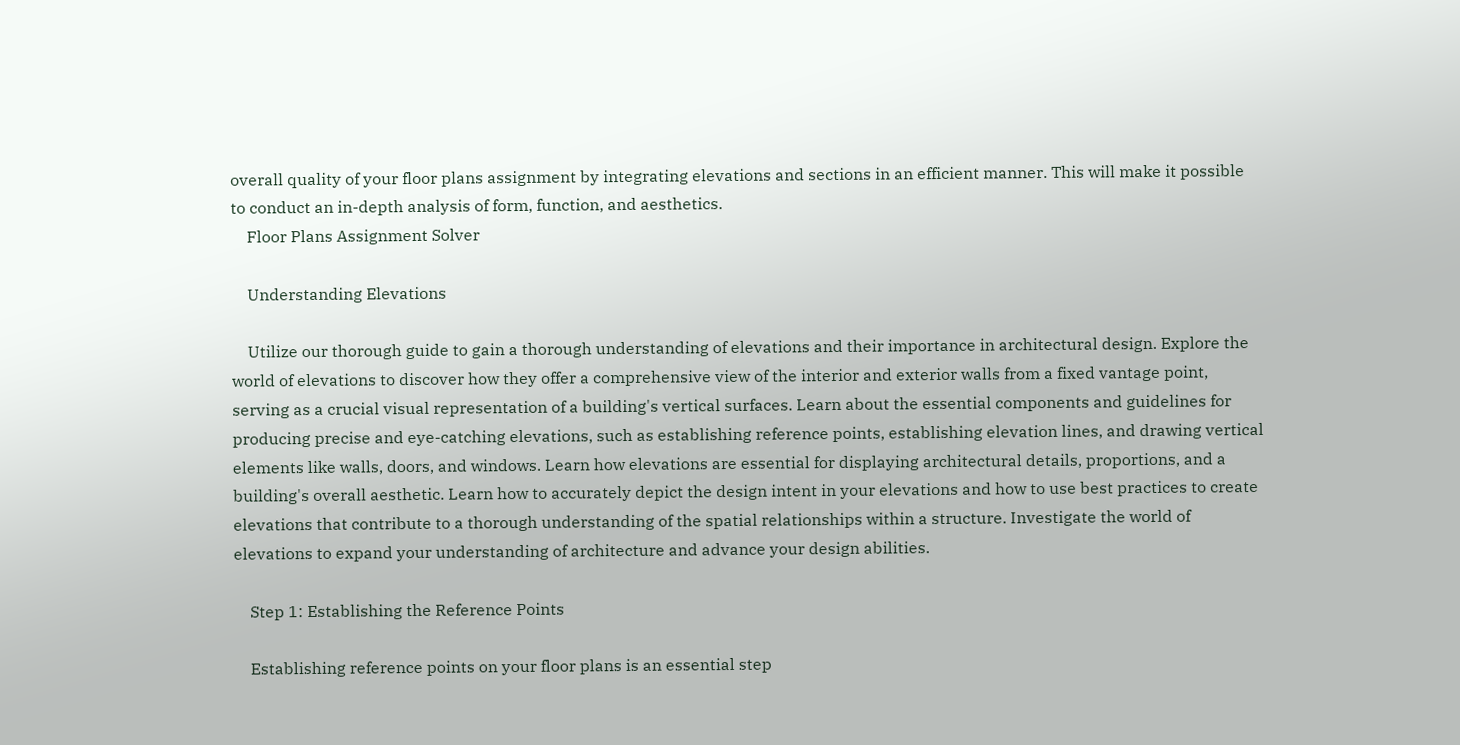overall quality of your floor plans assignment by integrating elevations and sections in an efficient manner. This will make it possible to conduct an in-depth analysis of form, function, and aesthetics.
    Floor Plans Assignment Solver

    Understanding Elevations

    Utilize our thorough guide to gain a thorough understanding of elevations and their importance in architectural design. Explore the world of elevations to discover how they offer a comprehensive view of the interior and exterior walls from a fixed vantage point, serving as a crucial visual representation of a building's vertical surfaces. Learn about the essential components and guidelines for producing precise and eye-catching elevations, such as establishing reference points, establishing elevation lines, and drawing vertical elements like walls, doors, and windows. Learn how elevations are essential for displaying architectural details, proportions, and a building's overall aesthetic. Learn how to accurately depict the design intent in your elevations and how to use best practices to create elevations that contribute to a thorough understanding of the spatial relationships within a structure. Investigate the world of elevations to expand your understanding of architecture and advance your design abilities.

    Step 1: Establishing the Reference Points

    Establishing reference points on your floor plans is an essential step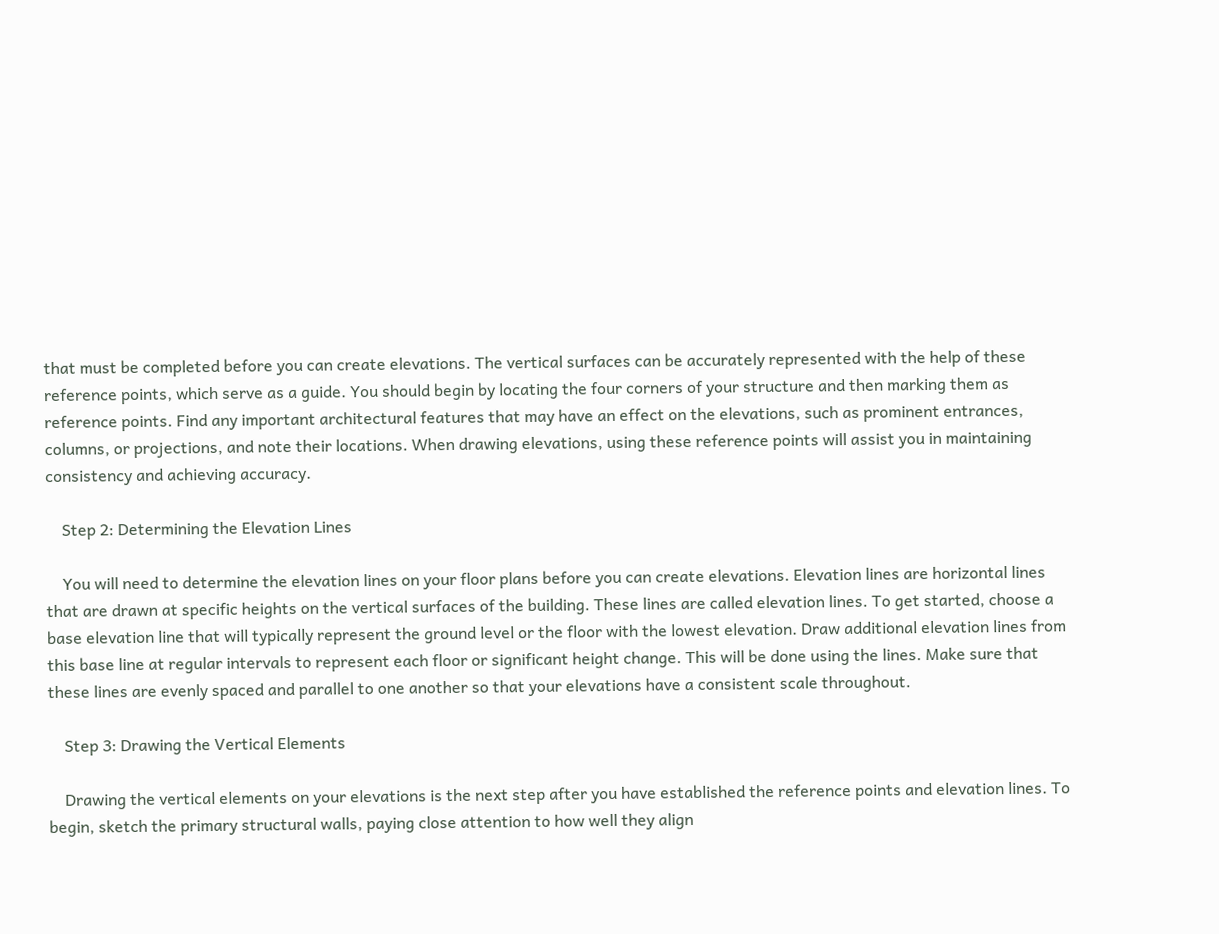that must be completed before you can create elevations. The vertical surfaces can be accurately represented with the help of these reference points, which serve as a guide. You should begin by locating the four corners of your structure and then marking them as reference points. Find any important architectural features that may have an effect on the elevations, such as prominent entrances, columns, or projections, and note their locations. When drawing elevations, using these reference points will assist you in maintaining consistency and achieving accuracy.

    Step 2: Determining the Elevation Lines

    You will need to determine the elevation lines on your floor plans before you can create elevations. Elevation lines are horizontal lines that are drawn at specific heights on the vertical surfaces of the building. These lines are called elevation lines. To get started, choose a base elevation line that will typically represent the ground level or the floor with the lowest elevation. Draw additional elevation lines from this base line at regular intervals to represent each floor or significant height change. This will be done using the lines. Make sure that these lines are evenly spaced and parallel to one another so that your elevations have a consistent scale throughout.

    Step 3: Drawing the Vertical Elements

    Drawing the vertical elements on your elevations is the next step after you have established the reference points and elevation lines. To begin, sketch the primary structural walls, paying close attention to how well they align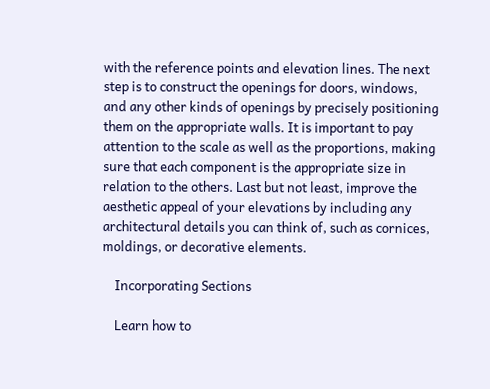with the reference points and elevation lines. The next step is to construct the openings for doors, windows, and any other kinds of openings by precisely positioning them on the appropriate walls. It is important to pay attention to the scale as well as the proportions, making sure that each component is the appropriate size in relation to the others. Last but not least, improve the aesthetic appeal of your elevations by including any architectural details you can think of, such as cornices, moldings, or decorative elements.

    Incorporating Sections

    Learn how to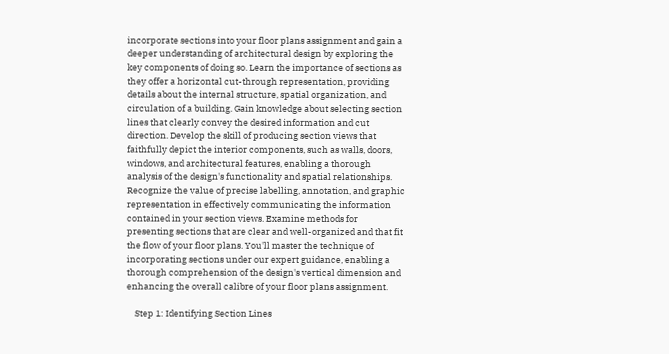incorporate sections into your floor plans assignment and gain a deeper understanding of architectural design by exploring the key components of doing so. Learn the importance of sections as they offer a horizontal cut-through representation, providing details about the internal structure, spatial organization, and circulation of a building. Gain knowledge about selecting section lines that clearly convey the desired information and cut direction. Develop the skill of producing section views that faithfully depict the interior components, such as walls, doors, windows, and architectural features, enabling a thorough analysis of the design's functionality and spatial relationships. Recognize the value of precise labelling, annotation, and graphic representation in effectively communicating the information contained in your section views. Examine methods for presenting sections that are clear and well-organized and that fit the flow of your floor plans. You'll master the technique of incorporating sections under our expert guidance, enabling a thorough comprehension of the design's vertical dimension and enhancing the overall calibre of your floor plans assignment.

    Step 1: Identifying Section Lines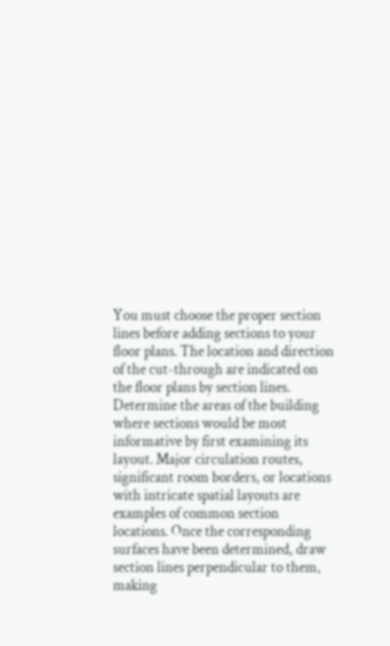You must choose the proper section lines before adding sections to your floor plans. The location and direction of the cut-through are indicated on the floor plans by section lines. Determine the areas of the building where sections would be most informative by first examining its layout. Major circulation routes, significant room borders, or locations with intricate spatial layouts are examples of common section locations. Once the corresponding surfaces have been determined, draw section lines perpendicular to them, making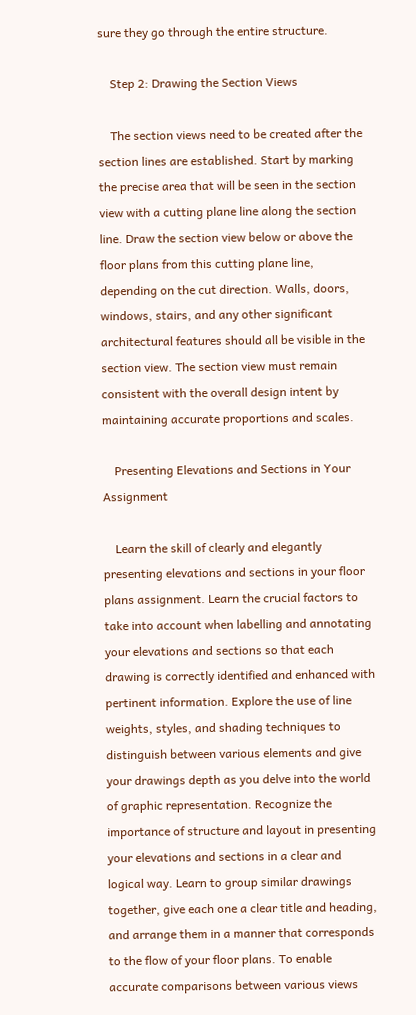sure they go through the entire structure.

    Step 2: Drawing the Section Views

    The section views need to be created after the section lines are established. Start by marking the precise area that will be seen in the section view with a cutting plane line along the section line. Draw the section view below or above the floor plans from this cutting plane line, depending on the cut direction. Walls, doors, windows, stairs, and any other significant architectural features should all be visible in the section view. The section view must remain consistent with the overall design intent by maintaining accurate proportions and scales.

    Presenting Elevations and Sections in Your Assignment

    Learn the skill of clearly and elegantly presenting elevations and sections in your floor plans assignment. Learn the crucial factors to take into account when labelling and annotating your elevations and sections so that each drawing is correctly identified and enhanced with pertinent information. Explore the use of line weights, styles, and shading techniques to distinguish between various elements and give your drawings depth as you delve into the world of graphic representation. Recognize the importance of structure and layout in presenting your elevations and sections in a clear and logical way. Learn to group similar drawings together, give each one a clear title and heading, and arrange them in a manner that corresponds to the flow of your floor plans. To enable accurate comparisons between various views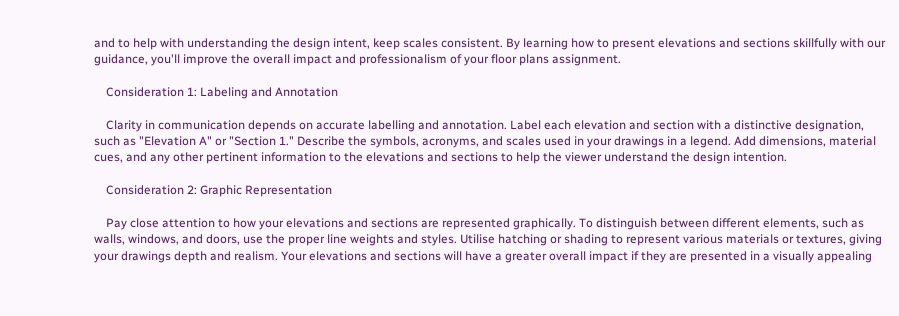and to help with understanding the design intent, keep scales consistent. By learning how to present elevations and sections skillfully with our guidance, you'll improve the overall impact and professionalism of your floor plans assignment.

    Consideration 1: Labeling and Annotation

    Clarity in communication depends on accurate labelling and annotation. Label each elevation and section with a distinctive designation, such as "Elevation A" or "Section 1." Describe the symbols, acronyms, and scales used in your drawings in a legend. Add dimensions, material cues, and any other pertinent information to the elevations and sections to help the viewer understand the design intention.

    Consideration 2: Graphic Representation

    Pay close attention to how your elevations and sections are represented graphically. To distinguish between different elements, such as walls, windows, and doors, use the proper line weights and styles. Utilise hatching or shading to represent various materials or textures, giving your drawings depth and realism. Your elevations and sections will have a greater overall impact if they are presented in a visually appealing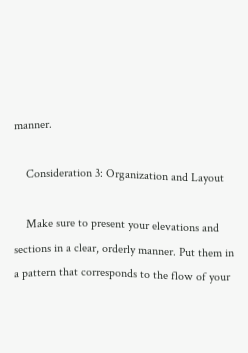manner.

    Consideration 3: Organization and Layout

    Make sure to present your elevations and sections in a clear, orderly manner. Put them in a pattern that corresponds to the flow of your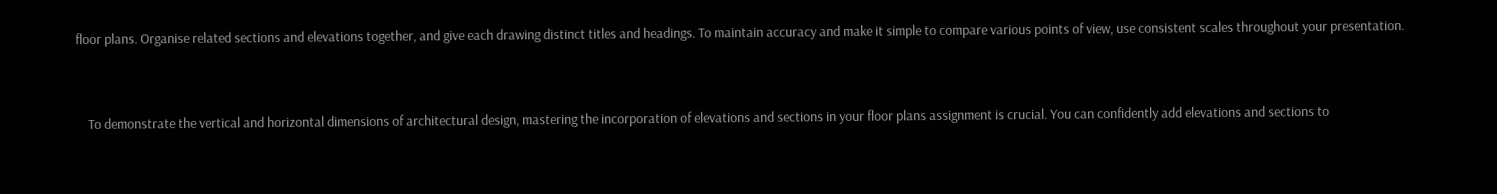floor plans. Organise related sections and elevations together, and give each drawing distinct titles and headings. To maintain accuracy and make it simple to compare various points of view, use consistent scales throughout your presentation.


    To demonstrate the vertical and horizontal dimensions of architectural design, mastering the incorporation of elevations and sections in your floor plans assignment is crucial. You can confidently add elevations and sections to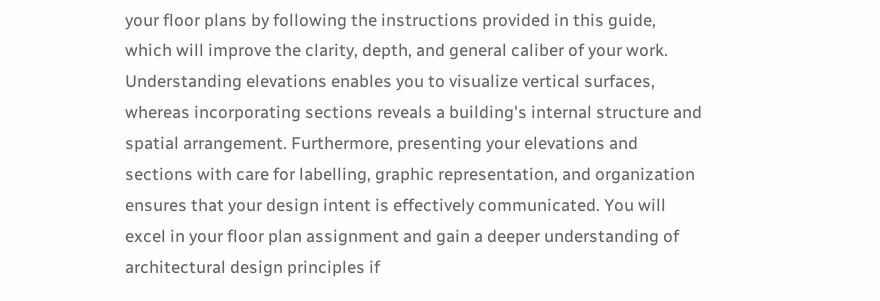your floor plans by following the instructions provided in this guide, which will improve the clarity, depth, and general caliber of your work. Understanding elevations enables you to visualize vertical surfaces, whereas incorporating sections reveals a building's internal structure and spatial arrangement. Furthermore, presenting your elevations and sections with care for labelling, graphic representation, and organization ensures that your design intent is effectively communicated. You will excel in your floor plan assignment and gain a deeper understanding of architectural design principles if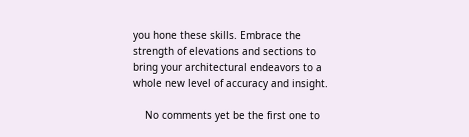you hone these skills. Embrace the strength of elevations and sections to bring your architectural endeavors to a whole new level of accuracy and insight.

    No comments yet be the first one to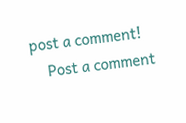post a comment!
    Post a comment